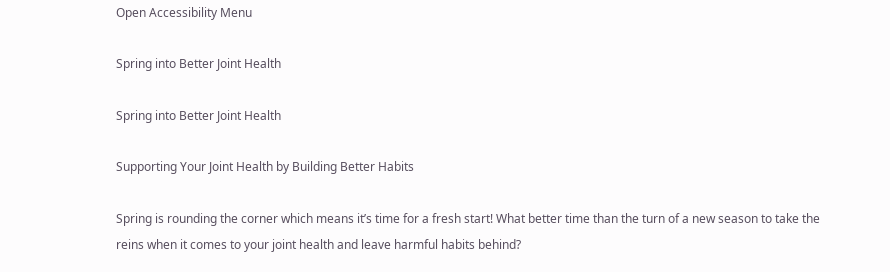Open Accessibility Menu

Spring into Better Joint Health

Spring into Better Joint Health

Supporting Your Joint Health by Building Better Habits

Spring is rounding the corner which means it’s time for a fresh start! What better time than the turn of a new season to take the reins when it comes to your joint health and leave harmful habits behind?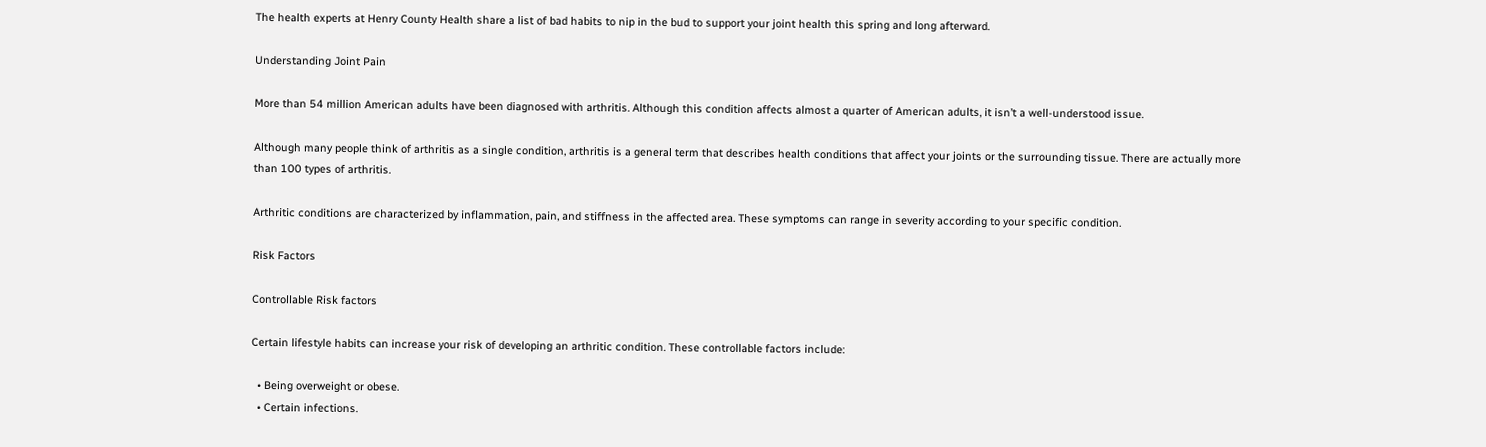The health experts at Henry County Health share a list of bad habits to nip in the bud to support your joint health this spring and long afterward.

Understanding Joint Pain

More than 54 million American adults have been diagnosed with arthritis. Although this condition affects almost a quarter of American adults, it isn’t a well-understood issue.

Although many people think of arthritis as a single condition, arthritis is a general term that describes health conditions that affect your joints or the surrounding tissue. There are actually more than 100 types of arthritis.

Arthritic conditions are characterized by inflammation, pain, and stiffness in the affected area. These symptoms can range in severity according to your specific condition.

Risk Factors

Controllable Risk factors

Certain lifestyle habits can increase your risk of developing an arthritic condition. These controllable factors include:

  • Being overweight or obese.
  • Certain infections.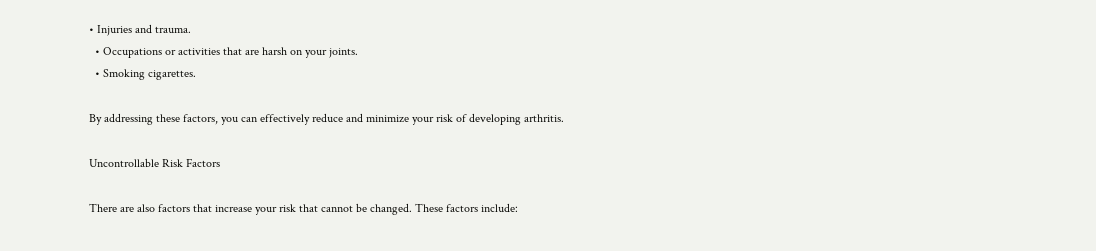• Injuries and trauma.
  • Occupations or activities that are harsh on your joints.
  • Smoking cigarettes.

By addressing these factors, you can effectively reduce and minimize your risk of developing arthritis.

Uncontrollable Risk Factors

There are also factors that increase your risk that cannot be changed. These factors include: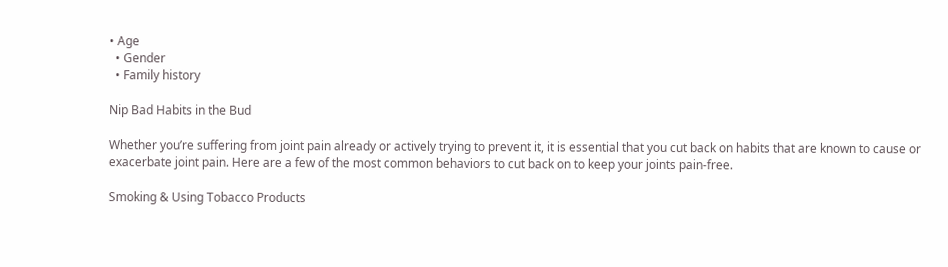• Age
  • Gender
  • Family history

Nip Bad Habits in the Bud

Whether you’re suffering from joint pain already or actively trying to prevent it, it is essential that you cut back on habits that are known to cause or exacerbate joint pain. Here are a few of the most common behaviors to cut back on to keep your joints pain-free.

Smoking & Using Tobacco Products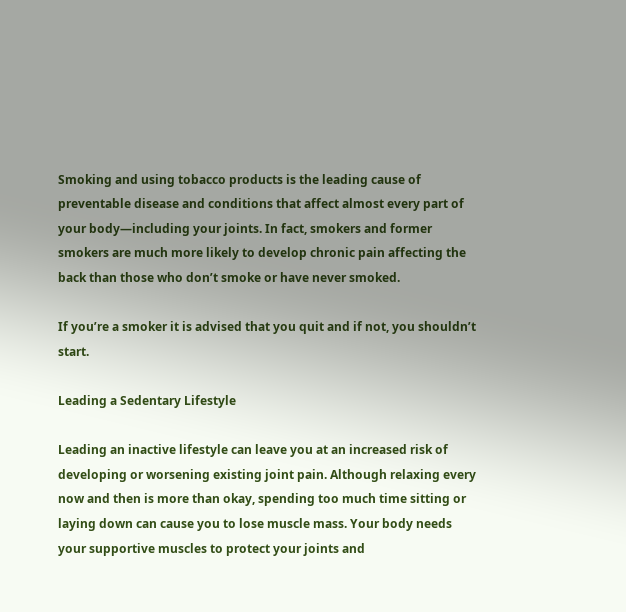Smoking and using tobacco products is the leading cause of preventable disease and conditions that affect almost every part of your body—including your joints. In fact, smokers and former smokers are much more likely to develop chronic pain affecting the back than those who don’t smoke or have never smoked.

If you’re a smoker it is advised that you quit and if not, you shouldn’t start.

Leading a Sedentary Lifestyle

Leading an inactive lifestyle can leave you at an increased risk of developing or worsening existing joint pain. Although relaxing every now and then is more than okay, spending too much time sitting or laying down can cause you to lose muscle mass. Your body needs your supportive muscles to protect your joints and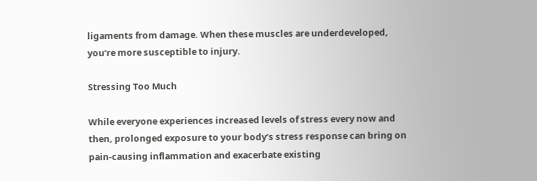ligaments from damage. When these muscles are underdeveloped, you’re more susceptible to injury.

Stressing Too Much

While everyone experiences increased levels of stress every now and then, prolonged exposure to your body’s stress response can bring on pain-causing inflammation and exacerbate existing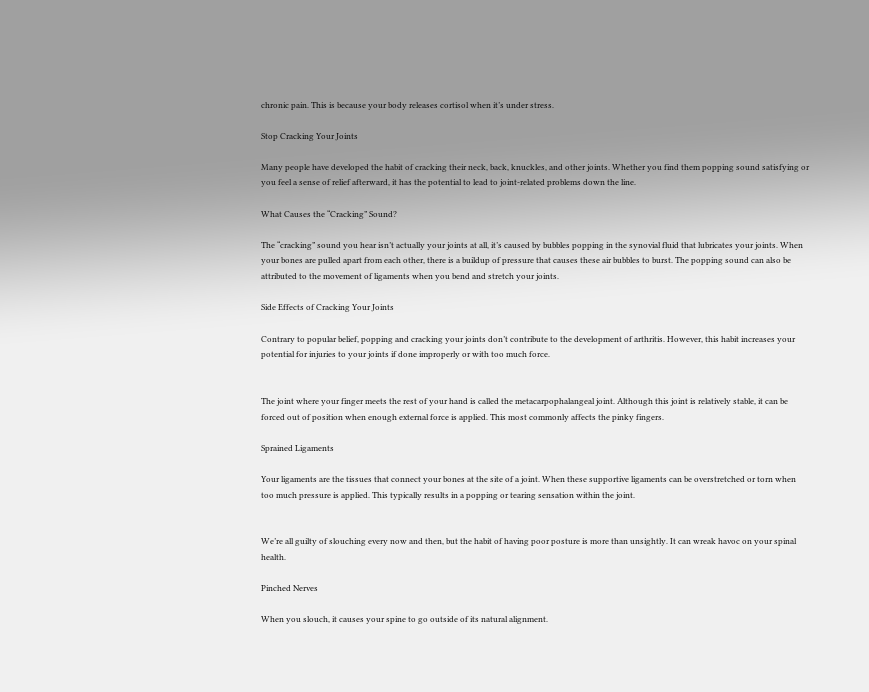chronic pain. This is because your body releases cortisol when it’s under stress.

Stop Cracking Your Joints

Many people have developed the habit of cracking their neck, back, knuckles, and other joints. Whether you find them popping sound satisfying or you feel a sense of relief afterward, it has the potential to lead to joint-related problems down the line.

What Causes the “Cracking” Sound?

The “cracking” sound you hear isn’t actually your joints at all, it’s caused by bubbles popping in the synovial fluid that lubricates your joints. When your bones are pulled apart from each other, there is a buildup of pressure that causes these air bubbles to burst. The popping sound can also be attributed to the movement of ligaments when you bend and stretch your joints.

Side Effects of Cracking Your Joints

Contrary to popular belief, popping and cracking your joints don’t contribute to the development of arthritis. However, this habit increases your potential for injuries to your joints if done improperly or with too much force.


The joint where your finger meets the rest of your hand is called the metacarpophalangeal joint. Although this joint is relatively stable, it can be forced out of position when enough external force is applied. This most commonly affects the pinky fingers.

Sprained Ligaments

Your ligaments are the tissues that connect your bones at the site of a joint. When these supportive ligaments can be overstretched or torn when too much pressure is applied. This typically results in a popping or tearing sensation within the joint.


We’re all guilty of slouching every now and then, but the habit of having poor posture is more than unsightly. It can wreak havoc on your spinal health.

Pinched Nerves

When you slouch, it causes your spine to go outside of its natural alignment.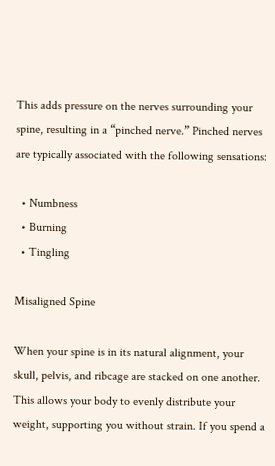This adds pressure on the nerves surrounding your spine, resulting in a “pinched nerve.” Pinched nerves are typically associated with the following sensations:

  • Numbness
  • Burning
  • Tingling

Misaligned Spine

When your spine is in its natural alignment, your skull, pelvis, and ribcage are stacked on one another. This allows your body to evenly distribute your weight, supporting you without strain. If you spend a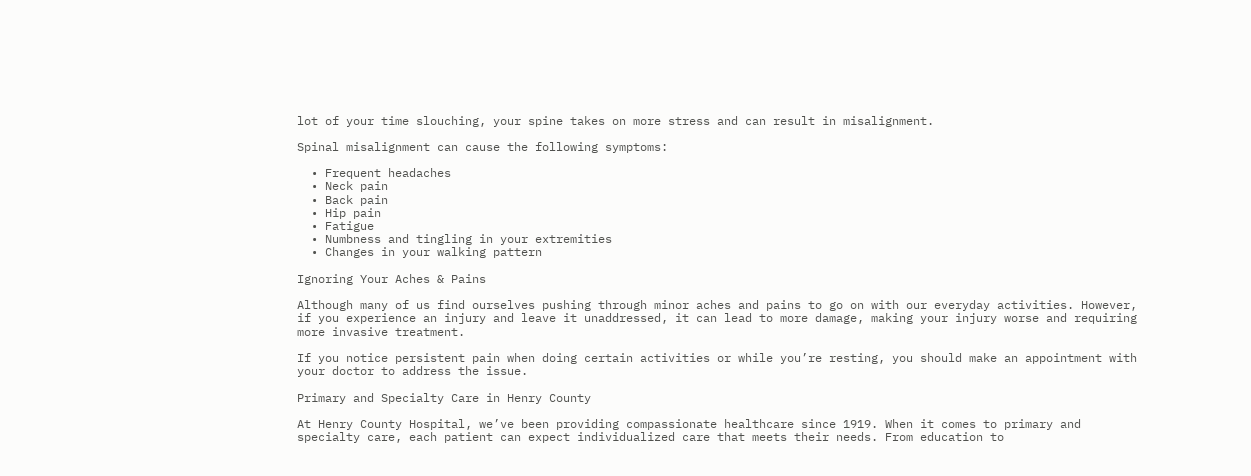lot of your time slouching, your spine takes on more stress and can result in misalignment.

Spinal misalignment can cause the following symptoms:

  • Frequent headaches
  • Neck pain
  • Back pain
  • Hip pain
  • Fatigue
  • Numbness and tingling in your extremities
  • Changes in your walking pattern

Ignoring Your Aches & Pains

Although many of us find ourselves pushing through minor aches and pains to go on with our everyday activities. However, if you experience an injury and leave it unaddressed, it can lead to more damage, making your injury worse and requiring more invasive treatment.

If you notice persistent pain when doing certain activities or while you’re resting, you should make an appointment with your doctor to address the issue.

Primary and Specialty Care in Henry County

At Henry County Hospital, we’ve been providing compassionate healthcare since 1919. When it comes to primary and specialty care, each patient can expect individualized care that meets their needs. From education to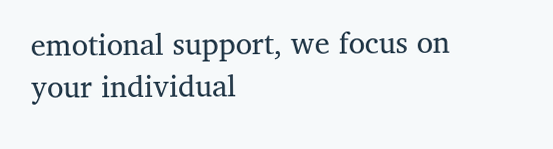emotional support, we focus on your individual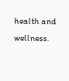health and wellness.